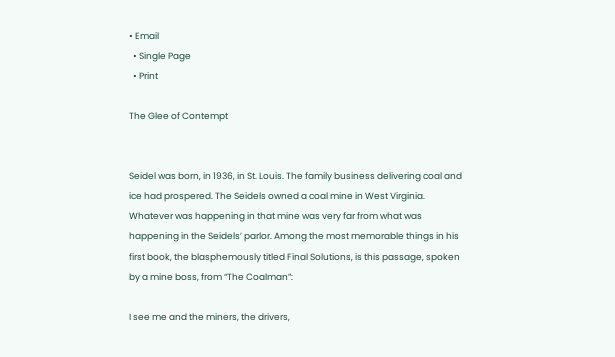• Email
  • Single Page
  • Print

The Glee of Contempt


Seidel was born, in 1936, in St. Louis. The family business delivering coal and ice had prospered. The Seidels owned a coal mine in West Virginia. Whatever was happening in that mine was very far from what was happening in the Seidels’ parlor. Among the most memorable things in his first book, the blasphemously titled Final Solutions, is this passage, spoken by a mine boss, from “The Coalman”:

I see me and the miners, the drivers,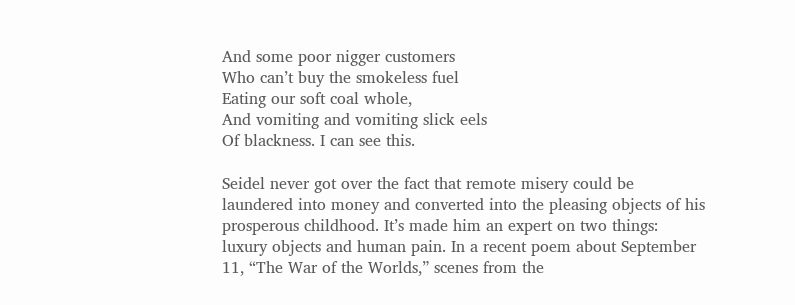And some poor nigger customers
Who can’t buy the smokeless fuel
Eating our soft coal whole,
And vomiting and vomiting slick eels
Of blackness. I can see this.

Seidel never got over the fact that remote misery could be laundered into money and converted into the pleasing objects of his prosperous childhood. It’s made him an expert on two things: luxury objects and human pain. In a recent poem about September 11, “The War of the Worlds,” scenes from the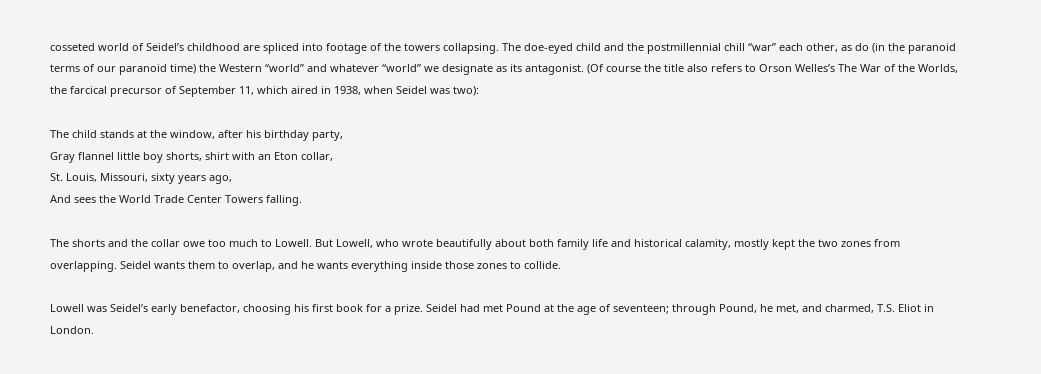cosseted world of Seidel’s childhood are spliced into footage of the towers collapsing. The doe-eyed child and the postmillennial chill “war” each other, as do (in the paranoid terms of our paranoid time) the Western “world” and whatever “world” we designate as its antagonist. (Of course the title also refers to Orson Welles’s The War of the Worlds, the farcical precursor of September 11, which aired in 1938, when Seidel was two):

The child stands at the window, after his birthday party,
Gray flannel little boy shorts, shirt with an Eton collar,
St. Louis, Missouri, sixty years ago,
And sees the World Trade Center Towers falling.

The shorts and the collar owe too much to Lowell. But Lowell, who wrote beautifully about both family life and historical calamity, mostly kept the two zones from overlapping. Seidel wants them to overlap, and he wants everything inside those zones to collide.

Lowell was Seidel’s early benefactor, choosing his first book for a prize. Seidel had met Pound at the age of seventeen; through Pound, he met, and charmed, T.S. Eliot in London.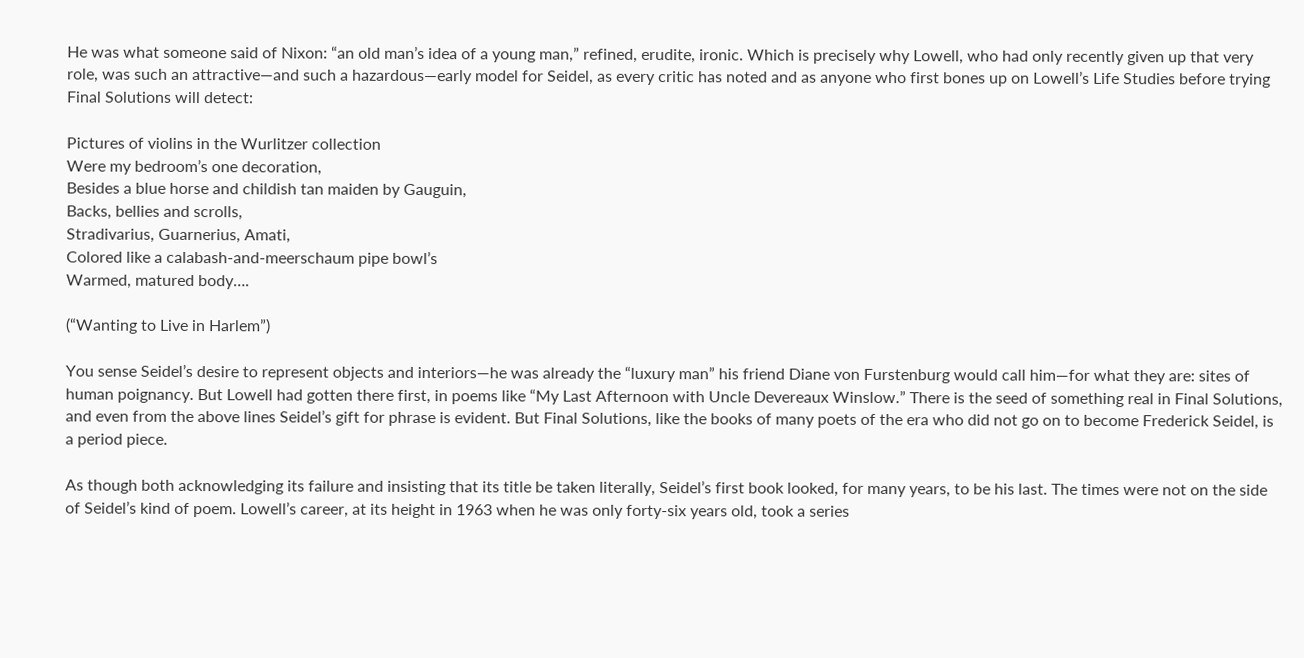He was what someone said of Nixon: “an old man’s idea of a young man,” refined, erudite, ironic. Which is precisely why Lowell, who had only recently given up that very role, was such an attractive—and such a hazardous—early model for Seidel, as every critic has noted and as anyone who first bones up on Lowell’s Life Studies before trying Final Solutions will detect:

Pictures of violins in the Wurlitzer collection
Were my bedroom’s one decoration,
Besides a blue horse and childish tan maiden by Gauguin,
Backs, bellies and scrolls,
Stradivarius, Guarnerius, Amati,
Colored like a calabash-and-meerschaum pipe bowl’s
Warmed, matured body….

(“Wanting to Live in Harlem”)

You sense Seidel’s desire to represent objects and interiors—he was already the “luxury man” his friend Diane von Furstenburg would call him—for what they are: sites of human poignancy. But Lowell had gotten there first, in poems like “My Last Afternoon with Uncle Devereaux Winslow.” There is the seed of something real in Final Solutions, and even from the above lines Seidel’s gift for phrase is evident. But Final Solutions, like the books of many poets of the era who did not go on to become Frederick Seidel, is a period piece.

As though both acknowledging its failure and insisting that its title be taken literally, Seidel’s first book looked, for many years, to be his last. The times were not on the side of Seidel’s kind of poem. Lowell’s career, at its height in 1963 when he was only forty-six years old, took a series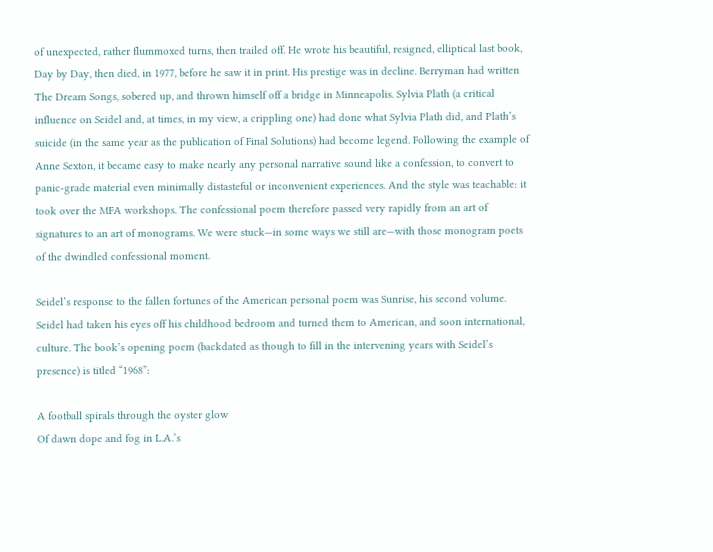of unexpected, rather flummoxed turns, then trailed off. He wrote his beautiful, resigned, elliptical last book, Day by Day, then died, in 1977, before he saw it in print. His prestige was in decline. Berryman had written The Dream Songs, sobered up, and thrown himself off a bridge in Minneapolis. Sylvia Plath (a critical influence on Seidel and, at times, in my view, a crippling one) had done what Sylvia Plath did, and Plath’s suicide (in the same year as the publication of Final Solutions) had become legend. Following the example of Anne Sexton, it became easy to make nearly any personal narrative sound like a confession, to convert to panic-grade material even minimally distasteful or inconvenient experiences. And the style was teachable: it took over the MFA workshops. The confessional poem therefore passed very rapidly from an art of signatures to an art of monograms. We were stuck—in some ways we still are—with those monogram poets of the dwindled confessional moment.

Seidel’s response to the fallen fortunes of the American personal poem was Sunrise, his second volume. Seidel had taken his eyes off his childhood bedroom and turned them to American, and soon international, culture. The book’s opening poem (backdated as though to fill in the intervening years with Seidel’s presence) is titled “1968”:

A football spirals through the oyster glow
Of dawn dope and fog in L.A.’s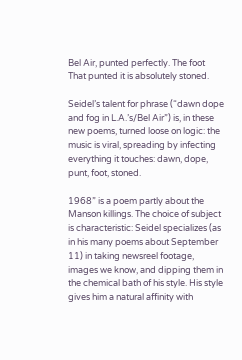Bel Air, punted perfectly. The foot
That punted it is absolutely stoned.

Seidel’s talent for phrase (“dawn dope and fog in L.A.’s/Bel Air”) is, in these new poems, turned loose on logic: the music is viral, spreading by infecting everything it touches: dawn, dope, punt, foot, stoned.

1968” is a poem partly about the Manson killings. The choice of subject is characteristic: Seidel specializes (as in his many poems about September 11) in taking newsreel footage, images we know, and dipping them in the chemical bath of his style. His style gives him a natural affinity with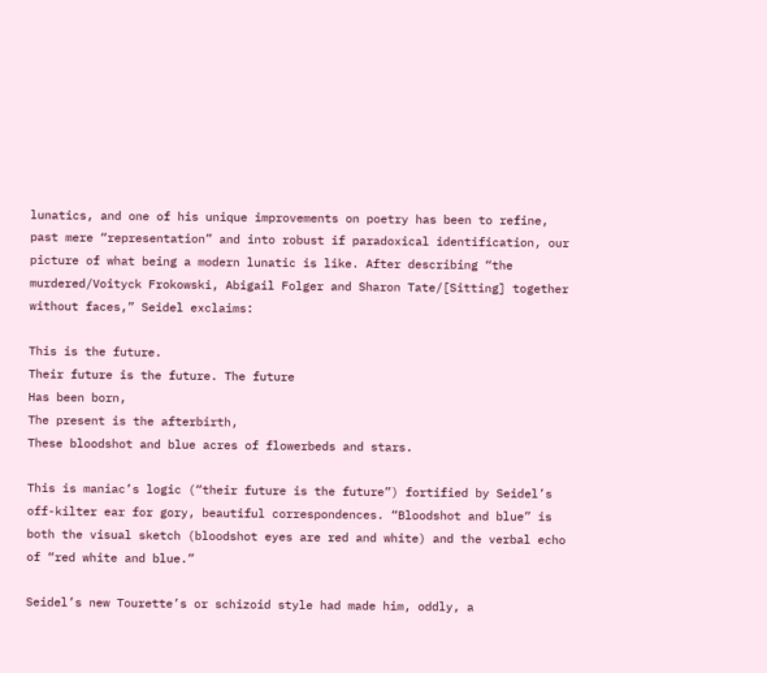lunatics, and one of his unique improvements on poetry has been to refine, past mere “representation” and into robust if paradoxical identification, our picture of what being a modern lunatic is like. After describing “the murdered/Voityck Frokowski, Abigail Folger and Sharon Tate/[Sitting] together without faces,” Seidel exclaims:

This is the future.
Their future is the future. The future
Has been born,
The present is the afterbirth,
These bloodshot and blue acres of flowerbeds and stars.

This is maniac’s logic (“their future is the future”) fortified by Seidel’s off-kilter ear for gory, beautiful correspondences. “Bloodshot and blue” is both the visual sketch (bloodshot eyes are red and white) and the verbal echo of “red white and blue.”

Seidel’s new Tourette’s or schizoid style had made him, oddly, a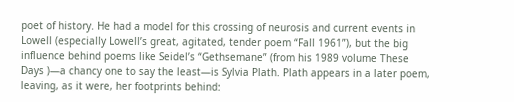poet of history. He had a model for this crossing of neurosis and current events in Lowell (especially Lowell’s great, agitated, tender poem “Fall 1961”), but the big influence behind poems like Seidel’s “Gethsemane” (from his 1989 volume These Days )—a chancy one to say the least—is Sylvia Plath. Plath appears in a later poem, leaving, as it were, her footprints behind: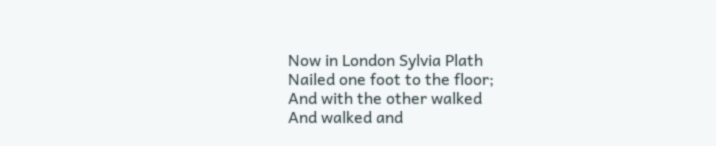Now in London Sylvia Plath
Nailed one foot to the floor;
And with the other walked
And walked and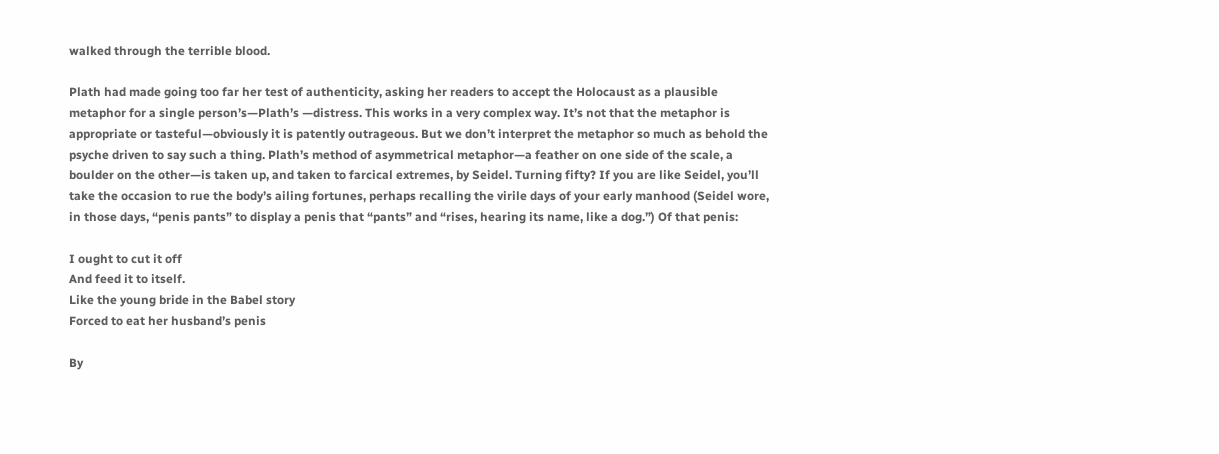walked through the terrible blood.

Plath had made going too far her test of authenticity, asking her readers to accept the Holocaust as a plausible metaphor for a single person’s—Plath’s —distress. This works in a very complex way. It’s not that the metaphor is appropriate or tasteful—obviously it is patently outrageous. But we don’t interpret the metaphor so much as behold the psyche driven to say such a thing. Plath’s method of asymmetrical metaphor—a feather on one side of the scale, a boulder on the other—is taken up, and taken to farcical extremes, by Seidel. Turning fifty? If you are like Seidel, you’ll take the occasion to rue the body’s ailing fortunes, perhaps recalling the virile days of your early manhood (Seidel wore, in those days, “penis pants” to display a penis that “pants” and “rises, hearing its name, like a dog.”) Of that penis:

I ought to cut it off
And feed it to itself.
Like the young bride in the Babel story
Forced to eat her husband’s penis

By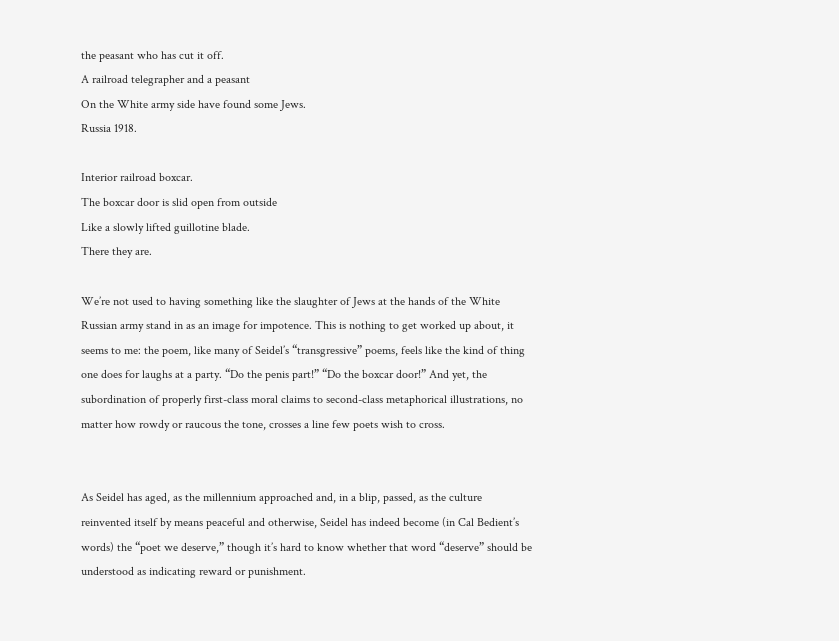the peasant who has cut it off.
A railroad telegrapher and a peasant
On the White army side have found some Jews.
Russia 1918.

Interior railroad boxcar.
The boxcar door is slid open from outside
Like a slowly lifted guillotine blade.
There they are.

We’re not used to having something like the slaughter of Jews at the hands of the White Russian army stand in as an image for impotence. This is nothing to get worked up about, it seems to me: the poem, like many of Seidel’s “transgressive” poems, feels like the kind of thing one does for laughs at a party. “Do the penis part!” “Do the boxcar door!” And yet, the subordination of properly first-class moral claims to second-class metaphorical illustrations, no matter how rowdy or raucous the tone, crosses a line few poets wish to cross.


As Seidel has aged, as the millennium approached and, in a blip, passed, as the culture reinvented itself by means peaceful and otherwise, Seidel has indeed become (in Cal Bedient’s words) the “poet we deserve,” though it’s hard to know whether that word “deserve” should be understood as indicating reward or punishment.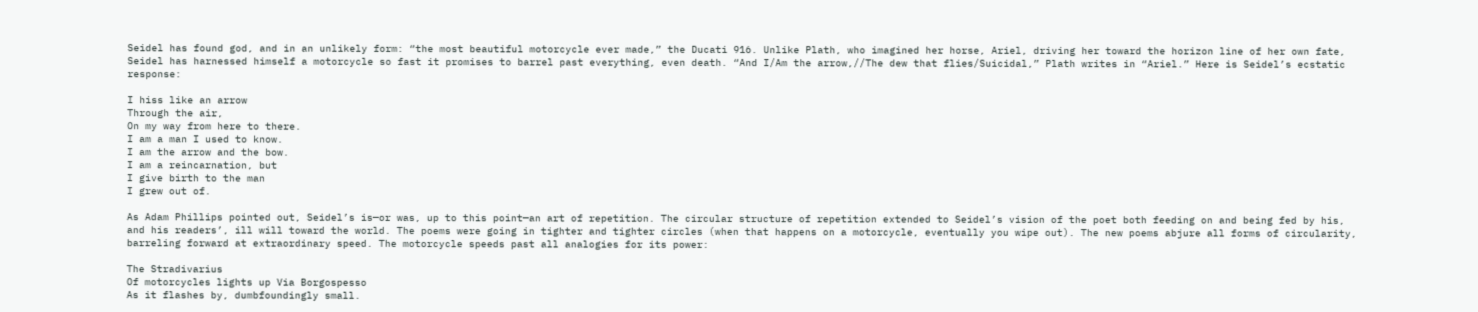Seidel has found god, and in an unlikely form: “the most beautiful motorcycle ever made,” the Ducati 916. Unlike Plath, who imagined her horse, Ariel, driving her toward the horizon line of her own fate, Seidel has harnessed himself a motorcycle so fast it promises to barrel past everything, even death. “And I/Am the arrow,//The dew that flies/Suicidal,” Plath writes in “Ariel.” Here is Seidel’s ecstatic response:

I hiss like an arrow
Through the air,
On my way from here to there.
I am a man I used to know.
I am the arrow and the bow.
I am a reincarnation, but
I give birth to the man
I grew out of.

As Adam Phillips pointed out, Seidel’s is—or was, up to this point—an art of repetition. The circular structure of repetition extended to Seidel’s vision of the poet both feeding on and being fed by his, and his readers’, ill will toward the world. The poems were going in tighter and tighter circles (when that happens on a motorcycle, eventually you wipe out). The new poems abjure all forms of circularity, barreling forward at extraordinary speed. The motorcycle speeds past all analogies for its power:

The Stradivarius
Of motorcycles lights up Via Borgospesso
As it flashes by, dumbfoundingly small.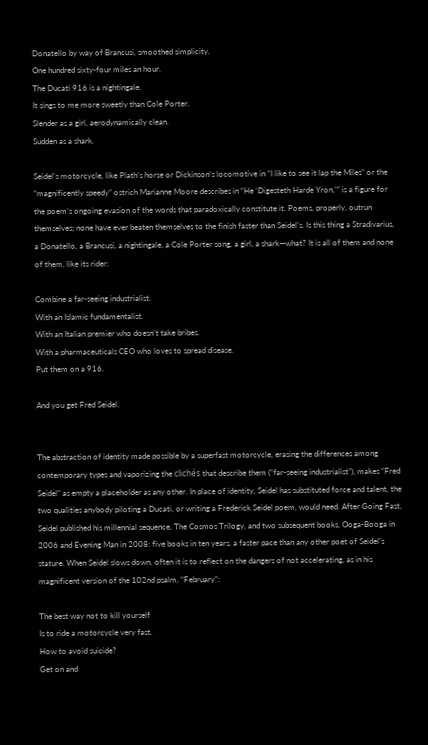Donatello by way of Brancusi, smoothed simplicity.
One hundred sixty-four miles an hour.
The Ducati 916 is a nightingale.
It sings to me more sweetly than Cole Porter.
Slender as a girl, aerodynamically clean.
Sudden as a shark.

Seidel’s motorcycle, like Plath’s horse or Dickinson’s locomotive in “I like to see it lap the Miles” or the “magnificently speedy” ostrich Marianne Moore describes in “He ‘Digesteth Harde Yron,’” is a figure for the poem’s ongoing evasion of the words that paradoxically constitute it. Poems, properly, outrun themselves; none have ever beaten themselves to the finish faster than Seidel’s. Is this thing a Stradivarius, a Donatello, a Brancusi, a nightingale, a Cole Porter song, a girl, a shark—what? It is all of them and none of them, like its rider:

Combine a far-seeing industrialist.
With an Islamic fundamentalist.
With an Italian premier who doesn’t take bribes.
With a pharmaceuticals CEO who loves to spread disease.
Put them on a 916.

And you get Fred Seidel.


The abstraction of identity made possible by a superfast motorcycle, erasing the differences among contemporary types and vaporizing the clichés that describe them (“far-seeing industrialist”), makes “Fred Seidel” as empty a placeholder as any other. In place of identity, Seidel has substituted force and talent, the two qualities anybody piloting a Ducati, or writing a Frederick Seidel poem, would need. After Going Fast, Seidel published his millennial sequence, The Cosmos Trilogy, and two subsequent books, Ooga-Booga in 2006 and Evening Man in 2008: five books in ten years, a faster pace than any other poet of Seidel’s stature. When Seidel slows down, often it is to reflect on the dangers of not accelerating, as in his magnificent version of the 102nd psalm, “February”:

The best way not to kill yourself
Is to ride a motorcycle very fast.
How to avoid suicide?
Get on and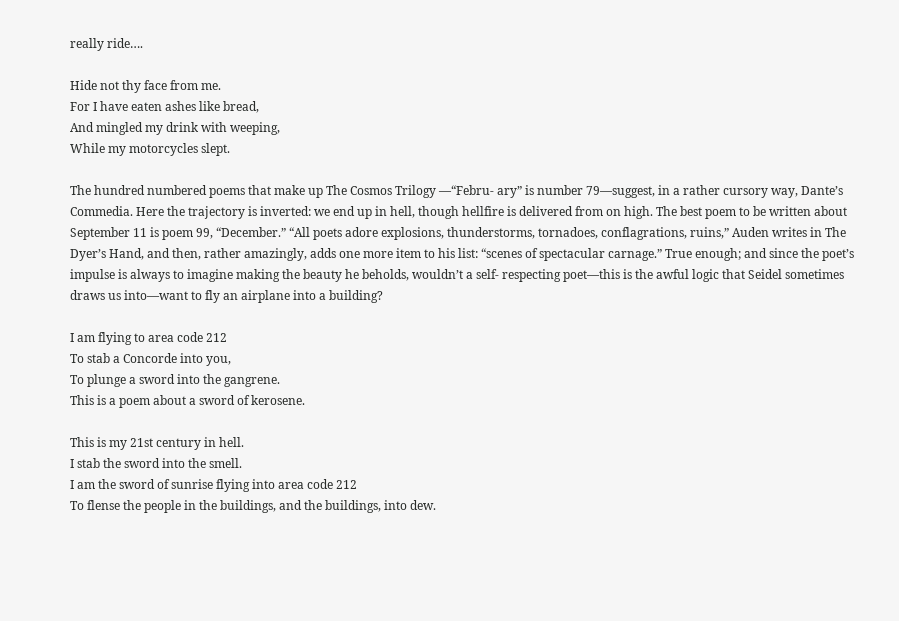really ride….

Hide not thy face from me.
For I have eaten ashes like bread,
And mingled my drink with weeping,
While my motorcycles slept.

The hundred numbered poems that make up The Cosmos Trilogy —“Febru- ary” is number 79—suggest, in a rather cursory way, Dante’s Commedia. Here the trajectory is inverted: we end up in hell, though hellfire is delivered from on high. The best poem to be written about September 11 is poem 99, “December.” “All poets adore explosions, thunderstorms, tornadoes, conflagrations, ruins,” Auden writes in The Dyer’s Hand, and then, rather amazingly, adds one more item to his list: “scenes of spectacular carnage.” True enough; and since the poet’s impulse is always to imagine making the beauty he beholds, wouldn’t a self- respecting poet—this is the awful logic that Seidel sometimes draws us into—want to fly an airplane into a building?

I am flying to area code 212
To stab a Concorde into you,
To plunge a sword into the gangrene.
This is a poem about a sword of kerosene.

This is my 21st century in hell.
I stab the sword into the smell.
I am the sword of sunrise flying into area code 212
To flense the people in the buildings, and the buildings, into dew.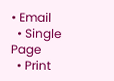• Email
  • Single Page
  • Print